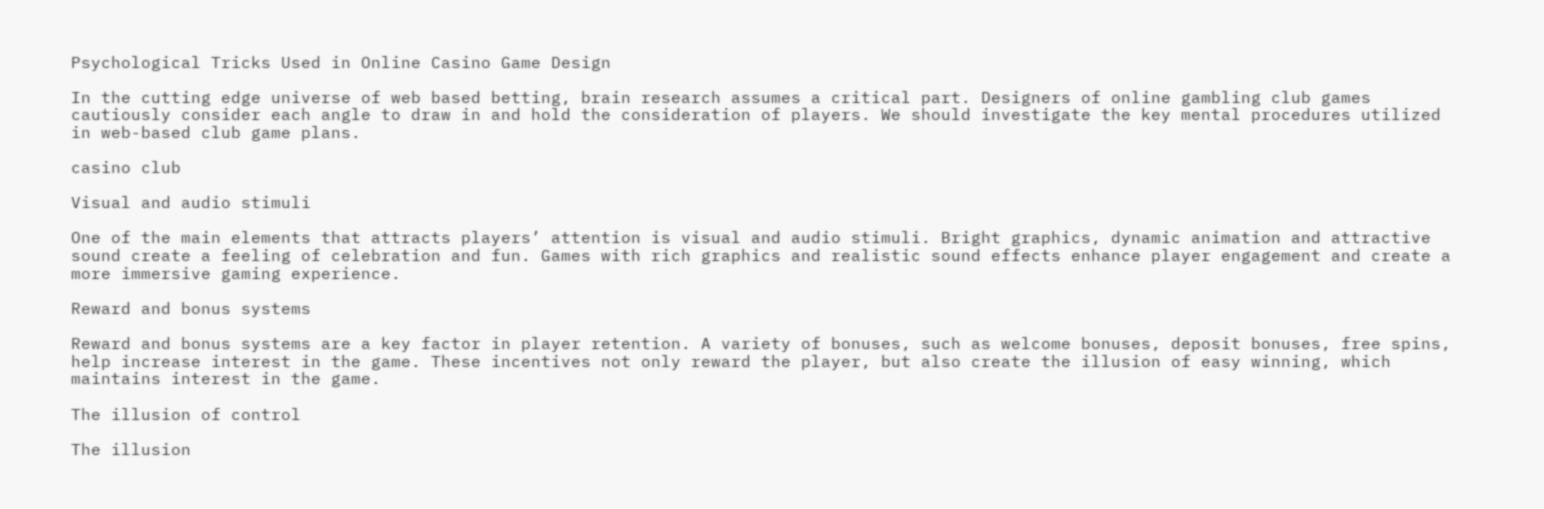Psychological Tricks Used in Online Casino Game Design

In the cutting edge universe of web based betting, brain research assumes a critical part. Designers of online gambling club games cautiously consider each angle to draw in and hold the consideration of players. We should investigate the key mental procedures utilized in web-based club game plans.

casino club

Visual and audio stimuli

One of the main elements that attracts players’ attention is visual and audio stimuli. Bright graphics, dynamic animation and attractive sound create a feeling of celebration and fun. Games with rich graphics and realistic sound effects enhance player engagement and create a more immersive gaming experience.

Reward and bonus systems

Reward and bonus systems are a key factor in player retention. A variety of bonuses, such as welcome bonuses, deposit bonuses, free spins, help increase interest in the game. These incentives not only reward the player, but also create the illusion of easy winning, which maintains interest in the game.

The illusion of control

The illusion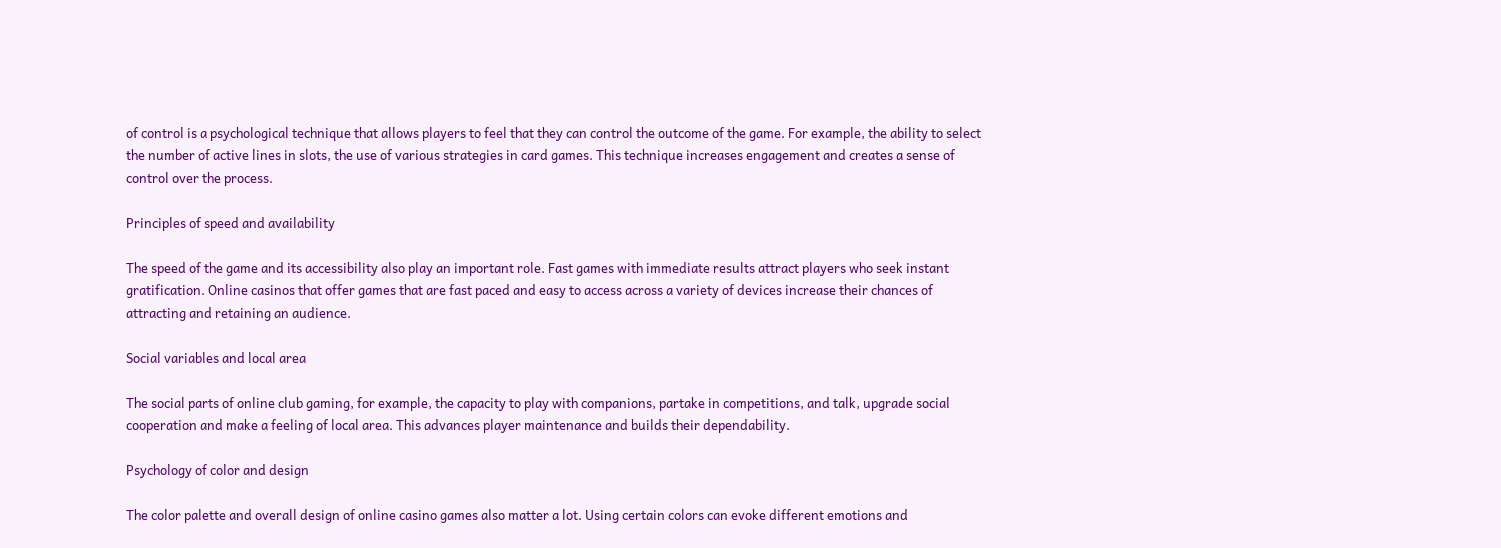of control is a psychological technique that allows players to feel that they can control the outcome of the game. For example, the ability to select the number of active lines in slots, the use of various strategies in card games. This technique increases engagement and creates a sense of control over the process.

Principles of speed and availability

The speed of the game and its accessibility also play an important role. Fast games with immediate results attract players who seek instant gratification. Online casinos that offer games that are fast paced and easy to access across a variety of devices increase their chances of attracting and retaining an audience.

Social variables and local area

The social parts of online club gaming, for example, the capacity to play with companions, partake in competitions, and talk, upgrade social cooperation and make a feeling of local area. This advances player maintenance and builds their dependability.

Psychology of color and design

The color palette and overall design of online casino games also matter a lot. Using certain colors can evoke different emotions and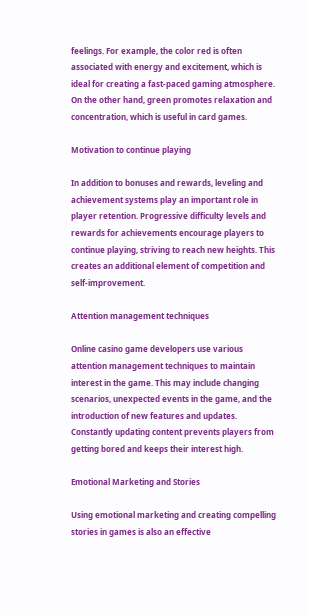feelings. For example, the color red is often associated with energy and excitement, which is ideal for creating a fast-paced gaming atmosphere. On the other hand, green promotes relaxation and concentration, which is useful in card games.

Motivation to continue playing

In addition to bonuses and rewards, leveling and achievement systems play an important role in player retention. Progressive difficulty levels and rewards for achievements encourage players to continue playing, striving to reach new heights. This creates an additional element of competition and self-improvement.

Attention management techniques

Online casino game developers use various attention management techniques to maintain interest in the game. This may include changing scenarios, unexpected events in the game, and the introduction of new features and updates. Constantly updating content prevents players from getting bored and keeps their interest high.

Emotional Marketing and Stories

Using emotional marketing and creating compelling stories in games is also an effective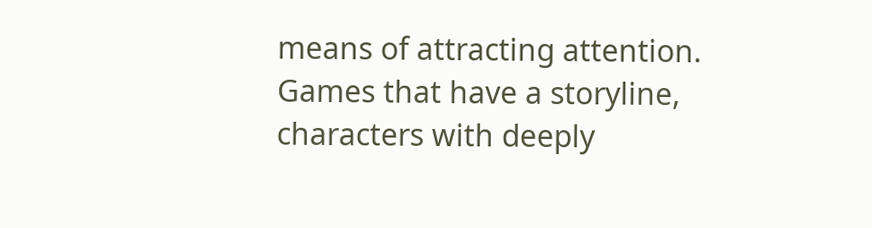means of attracting attention. Games that have a storyline, characters with deeply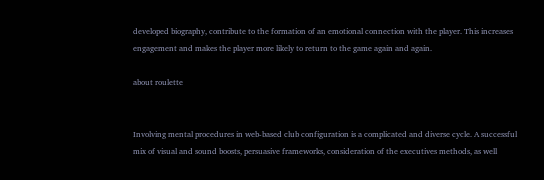developed biography, contribute to the formation of an emotional connection with the player. This increases engagement and makes the player more likely to return to the game again and again.

about roulette


Involving mental procedures in web-based club configuration is a complicated and diverse cycle. A successful mix of visual and sound boosts, persuasive frameworks, consideration of the executives methods, as well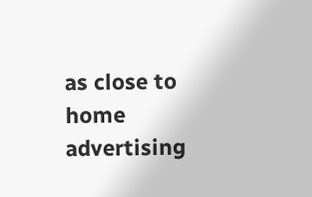as close to home advertising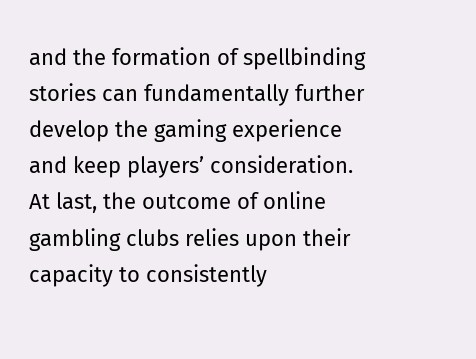and the formation of spellbinding stories can fundamentally further develop the gaming experience and keep players’ consideration. At last, the outcome of online gambling clubs relies upon their capacity to consistently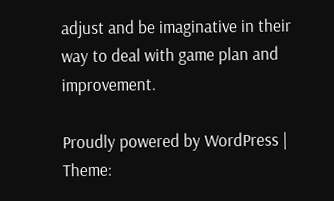adjust and be imaginative in their way to deal with game plan and improvement.

Proudly powered by WordPress | Theme: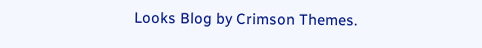Looks Blog by Crimson Themes.